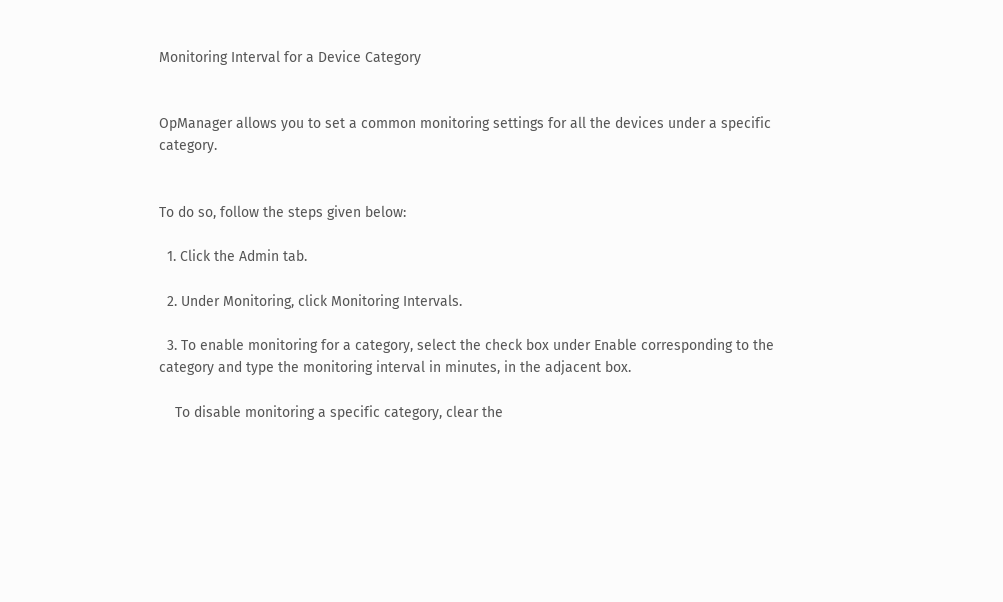Monitoring Interval for a Device Category


OpManager allows you to set a common monitoring settings for all the devices under a specific category.


To do so, follow the steps given below:

  1. Click the Admin tab.

  2. Under Monitoring, click Monitoring Intervals.

  3. To enable monitoring for a category, select the check box under Enable corresponding to the category and type the monitoring interval in minutes, in the adjacent box.

    To disable monitoring a specific category, clear the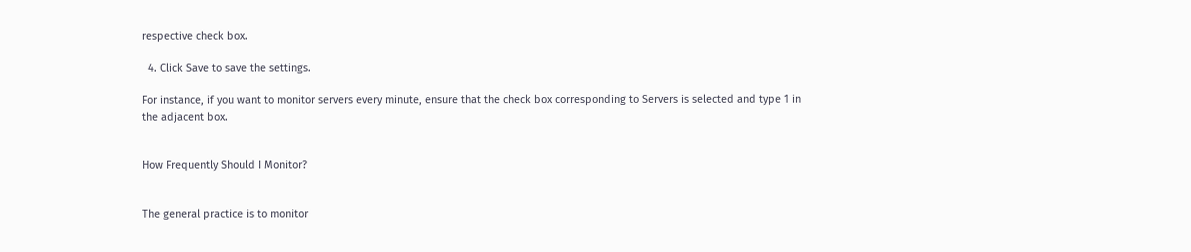respective check box.

  4. Click Save to save the settings.

For instance, if you want to monitor servers every minute, ensure that the check box corresponding to Servers is selected and type 1 in the adjacent box.


How Frequently Should I Monitor?


The general practice is to monitor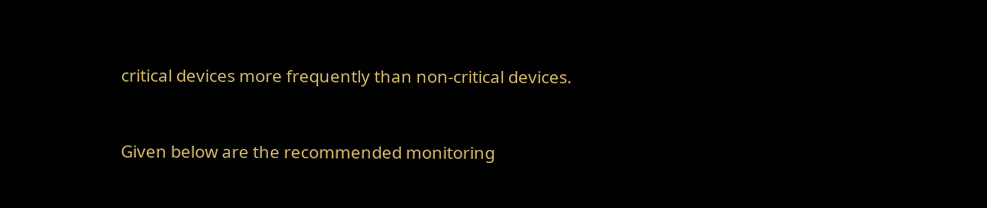critical devices more frequently than non-critical devices.


Given below are the recommended monitoring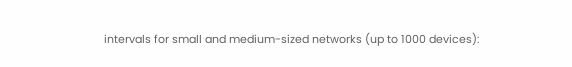intervals for small and medium-sized networks (up to 1000 devices):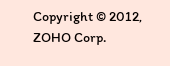Copyright © 2012, ZOHO Corp.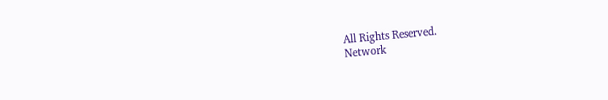All Rights Reserved.
Network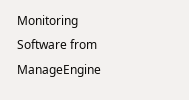Monitoring Software from ManageEngine